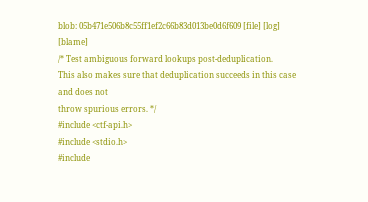blob: 05b471e506b8c55ff1ef2c66b83d013be0d6f609 [file] [log] [blame]
/* Test ambiguous forward lookups post-deduplication.
This also makes sure that deduplication succeeds in this case and does not
throw spurious errors. */
#include <ctf-api.h>
#include <stdio.h>
#include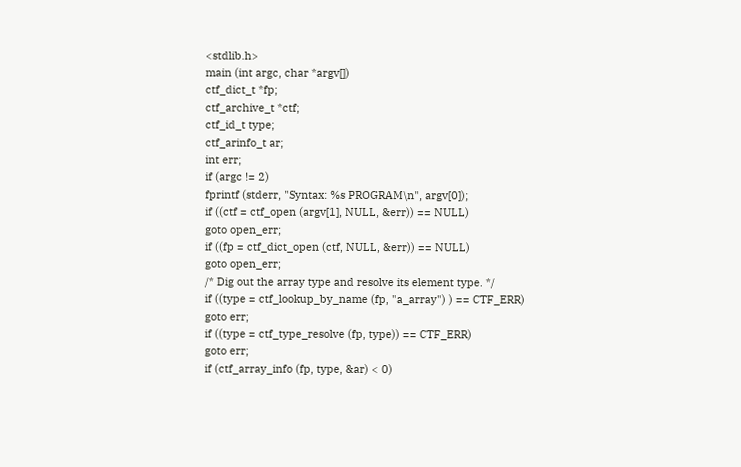<stdlib.h>
main (int argc, char *argv[])
ctf_dict_t *fp;
ctf_archive_t *ctf;
ctf_id_t type;
ctf_arinfo_t ar;
int err;
if (argc != 2)
fprintf (stderr, "Syntax: %s PROGRAM\n", argv[0]);
if ((ctf = ctf_open (argv[1], NULL, &err)) == NULL)
goto open_err;
if ((fp = ctf_dict_open (ctf, NULL, &err)) == NULL)
goto open_err;
/* Dig out the array type and resolve its element type. */
if ((type = ctf_lookup_by_name (fp, "a_array") ) == CTF_ERR)
goto err;
if ((type = ctf_type_resolve (fp, type)) == CTF_ERR)
goto err;
if (ctf_array_info (fp, type, &ar) < 0)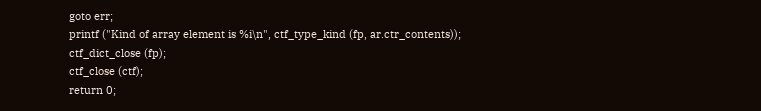goto err;
printf ("Kind of array element is %i\n", ctf_type_kind (fp, ar.ctr_contents));
ctf_dict_close (fp);
ctf_close (ctf);
return 0;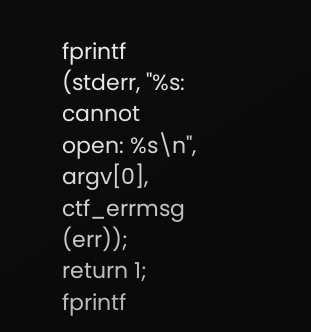fprintf (stderr, "%s: cannot open: %s\n", argv[0], ctf_errmsg (err));
return 1;
fprintf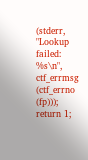(stderr, "Lookup failed: %s\n", ctf_errmsg (ctf_errno (fp)));
return 1;